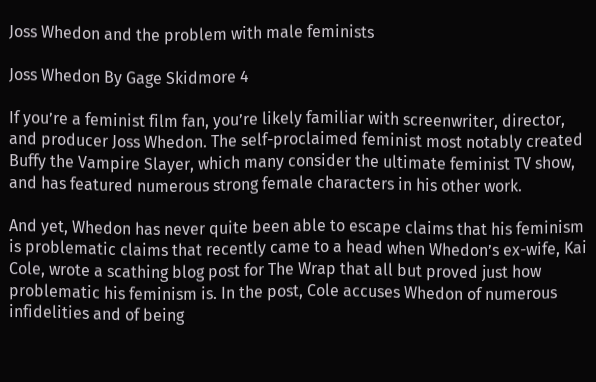Joss Whedon and the problem with male feminists

Joss Whedon By Gage Skidmore 4

If you’re a feminist film fan, you’re likely familiar with screenwriter, director, and producer Joss Whedon. The self-proclaimed feminist most notably created Buffy the Vampire Slayer, which many consider the ultimate feminist TV show, and has featured numerous strong female characters in his other work.

And yet, Whedon has never quite been able to escape claims that his feminism is problematic claims that recently came to a head when Whedon’s ex-wife, Kai Cole, wrote a scathing blog post for The Wrap that all but proved just how problematic his feminism is. In the post, Cole accuses Whedon of numerous infidelities and of being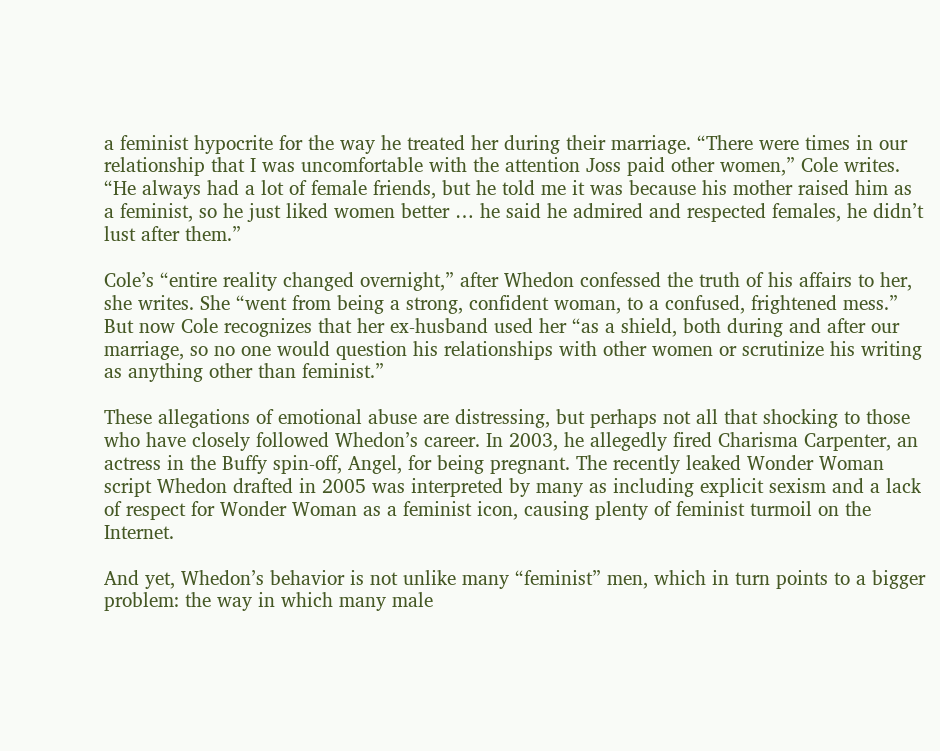a feminist hypocrite for the way he treated her during their marriage. “There were times in our relationship that I was uncomfortable with the attention Joss paid other women,” Cole writes. “He always had a lot of female friends, but he told me it was because his mother raised him as a feminist, so he just liked women better … he said he admired and respected females, he didn’t lust after them.”

Cole’s “entire reality changed overnight,” after Whedon confessed the truth of his affairs to her, she writes. She “went from being a strong, confident woman, to a confused, frightened mess.” But now Cole recognizes that her ex-husband used her “as a shield, both during and after our marriage, so no one would question his relationships with other women or scrutinize his writing as anything other than feminist.”

These allegations of emotional abuse are distressing, but perhaps not all that shocking to those who have closely followed Whedon’s career. In 2003, he allegedly fired Charisma Carpenter, an actress in the Buffy spin-off, Angel, for being pregnant. The recently leaked Wonder Woman script Whedon drafted in 2005 was interpreted by many as including explicit sexism and a lack of respect for Wonder Woman as a feminist icon, causing plenty of feminist turmoil on the Internet.

And yet, Whedon’s behavior is not unlike many “feminist” men, which in turn points to a bigger problem: the way in which many male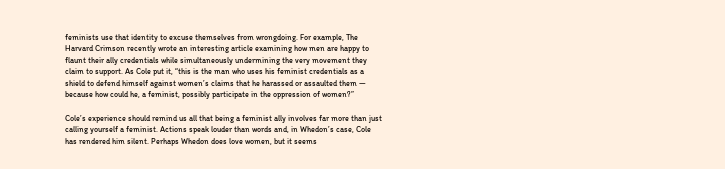feminists use that identity to excuse themselves from wrongdoing. For example, The Harvard Crimson recently wrote an interesting article examining how men are happy to flaunt their ally credentials while simultaneously undermining the very movement they claim to support. As Cole put it, “this is the man who uses his feminist credentials as a shield to defend himself against women’s claims that he harassed or assaulted them — because how could he, a feminist, possibly participate in the oppression of women?”

Cole’s experience should remind us all that being a feminist ally involves far more than just calling yourself a feminist. Actions speak louder than words and, in Whedon’s case, Cole has rendered him silent. Perhaps Whedon does love women, but it seems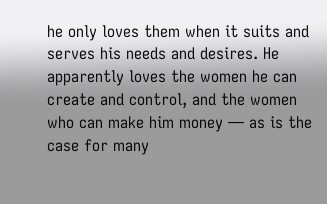he only loves them when it suits and serves his needs and desires. He apparently loves the women he can create and control, and the women who can make him money — as is the case for many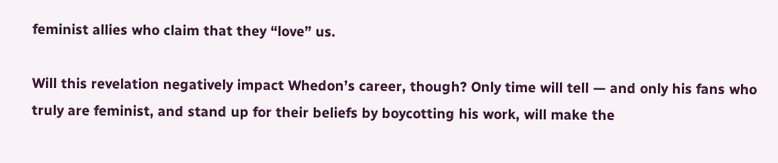feminist allies who claim that they “love” us.

Will this revelation negatively impact Whedon’s career, though? Only time will tell — and only his fans who truly are feminist, and stand up for their beliefs by boycotting his work, will make the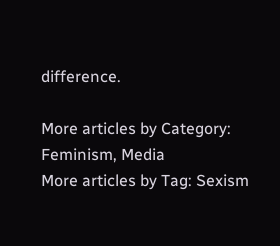difference.

More articles by Category: Feminism, Media
More articles by Tag: Sexism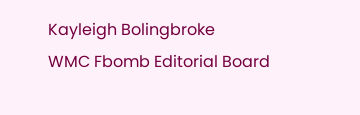Kayleigh Bolingbroke
WMC Fbomb Editorial Board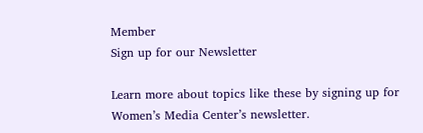Member
Sign up for our Newsletter

Learn more about topics like these by signing up for Women’s Media Center’s newsletter.